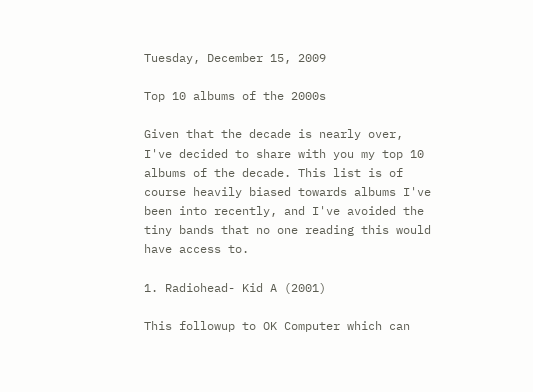Tuesday, December 15, 2009

Top 10 albums of the 2000s

Given that the decade is nearly over, I've decided to share with you my top 10 albums of the decade. This list is of course heavily biased towards albums I've been into recently, and I've avoided the tiny bands that no one reading this would have access to.

1. Radiohead- Kid A (2001)

This followup to OK Computer which can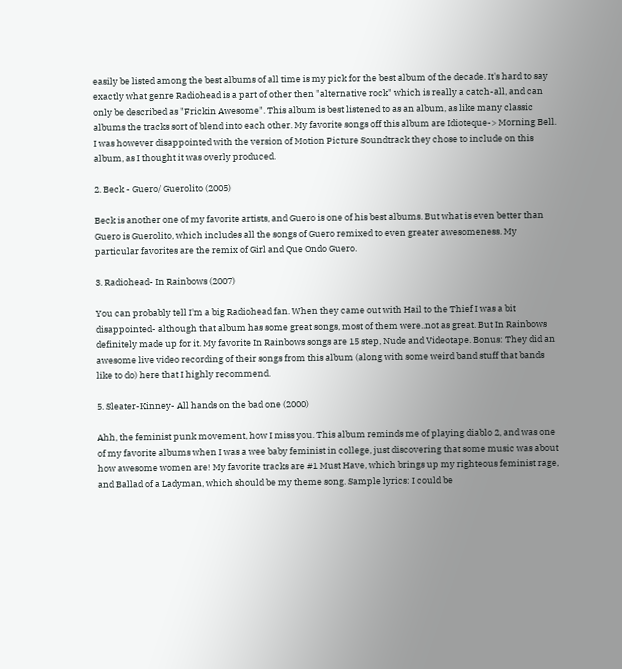easily be listed among the best albums of all time is my pick for the best album of the decade. It's hard to say exactly what genre Radiohead is a part of other then "alternative rock" which is really a catch-all, and can only be described as "Frickin Awesome". This album is best listened to as an album, as like many classic albums the tracks sort of blend into each other. My favorite songs off this album are Idioteque-> Morning Bell. I was however disappointed with the version of Motion Picture Soundtrack they chose to include on this album, as I thought it was overly produced.

2. Beck - Guero/ Guerolito (2005)

Beck is another one of my favorite artists, and Guero is one of his best albums. But what is even better than Guero is Guerolito, which includes all the songs of Guero remixed to even greater awesomeness. My particular favorites are the remix of Girl and Que Ondo Guero.

3. Radiohead- In Rainbows (2007)

You can probably tell I'm a big Radiohead fan. When they came out with Hail to the Thief I was a bit disappointed- although that album has some great songs, most of them were..not as great. But In Rainbows definitely made up for it. My favorite In Rainbows songs are 15 step, Nude and Videotape. Bonus: They did an awesome live video recording of their songs from this album (along with some weird band stuff that bands like to do) here that I highly recommend.

5. Sleater-Kinney- All hands on the bad one (2000)

Ahh, the feminist punk movement, how I miss you. This album reminds me of playing diablo 2, and was one of my favorite albums when I was a wee baby feminist in college, just discovering that some music was about how awesome women are! My favorite tracks are #1 Must Have, which brings up my righteous feminist rage, and Ballad of a Ladyman, which should be my theme song. Sample lyrics: I could be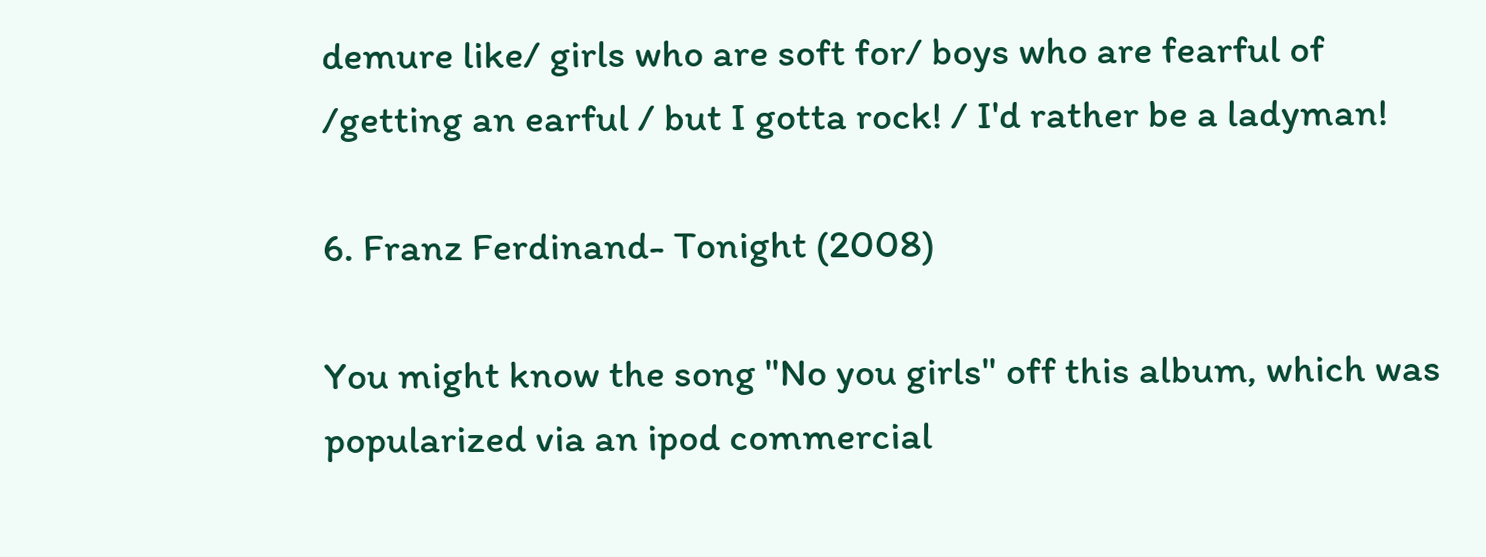demure like/ girls who are soft for/ boys who are fearful of /getting an earful / but I gotta rock! / I'd rather be a ladyman!

6. Franz Ferdinand- Tonight (2008)

You might know the song "No you girls" off this album, which was popularized via an ipod commercial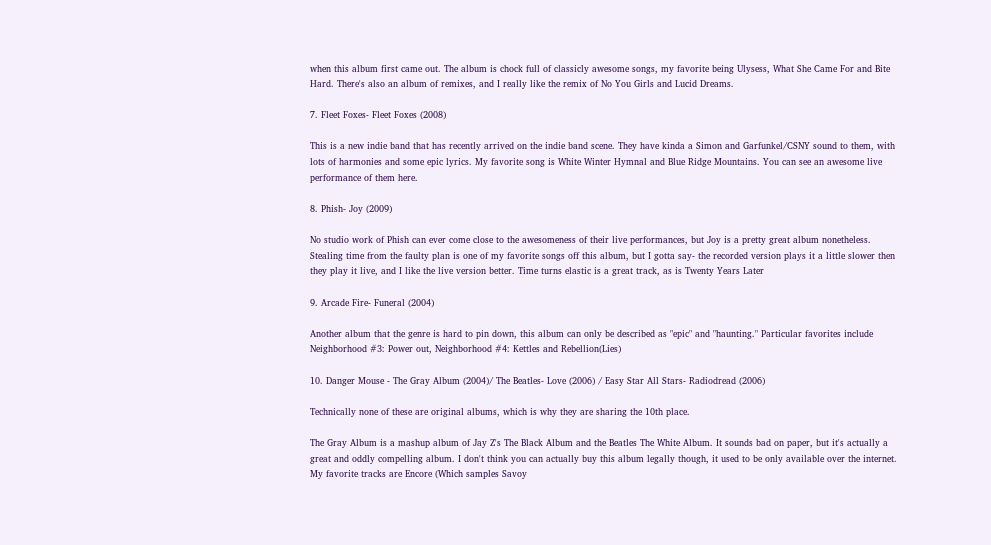when this album first came out. The album is chock full of classicly awesome songs, my favorite being Ulysess, What She Came For and Bite Hard. There's also an album of remixes, and I really like the remix of No You Girls and Lucid Dreams.

7. Fleet Foxes- Fleet Foxes (2008)

This is a new indie band that has recently arrived on the indie band scene. They have kinda a Simon and Garfunkel/CSNY sound to them, with lots of harmonies and some epic lyrics. My favorite song is White Winter Hymnal and Blue Ridge Mountains. You can see an awesome live performance of them here.

8. Phish- Joy (2009)

No studio work of Phish can ever come close to the awesomeness of their live performances, but Joy is a pretty great album nonetheless. Stealing time from the faulty plan is one of my favorite songs off this album, but I gotta say- the recorded version plays it a little slower then they play it live, and I like the live version better. Time turns elastic is a great track, as is Twenty Years Later

9. Arcade Fire- Funeral (2004)

Another album that the genre is hard to pin down, this album can only be described as "epic" and "haunting." Particular favorites include Neighborhood #3: Power out, Neighborhood #4: Kettles and Rebellion(Lies)

10. Danger Mouse - The Gray Album (2004)/ The Beatles- Love (2006) / Easy Star All Stars- Radiodread (2006)

Technically none of these are original albums, which is why they are sharing the 10th place.

The Gray Album is a mashup album of Jay Z's The Black Album and the Beatles The White Album. It sounds bad on paper, but it's actually a great and oddly compelling album. I don't think you can actually buy this album legally though, it used to be only available over the internet. My favorite tracks are Encore (Which samples Savoy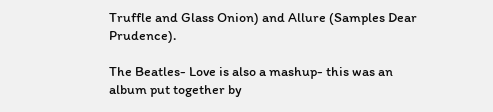Truffle and Glass Onion) and Allure (Samples Dear Prudence).

The Beatles- Love is also a mashup- this was an album put together by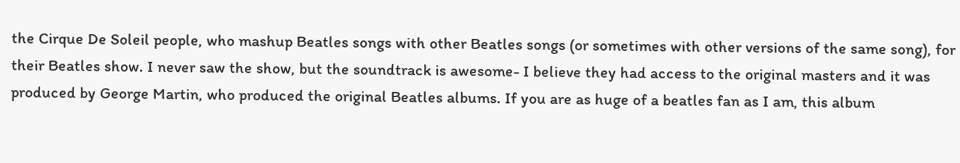the Cirque De Soleil people, who mashup Beatles songs with other Beatles songs (or sometimes with other versions of the same song), for their Beatles show. I never saw the show, but the soundtrack is awesome- I believe they had access to the original masters and it was produced by George Martin, who produced the original Beatles albums. If you are as huge of a beatles fan as I am, this album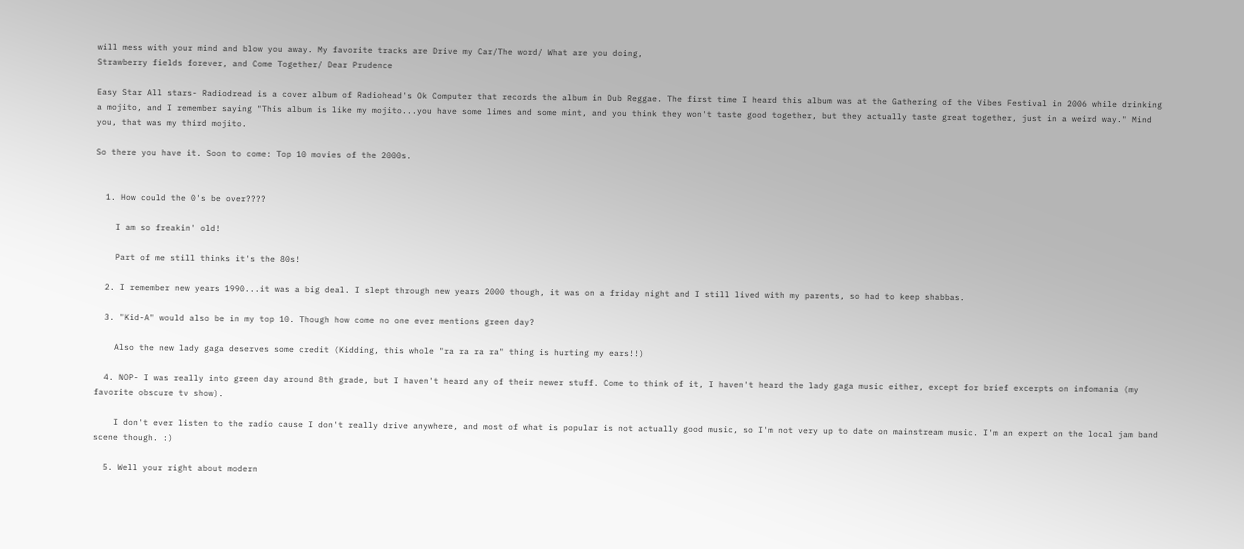will mess with your mind and blow you away. My favorite tracks are Drive my Car/The word/ What are you doing,
Strawberry fields forever, and Come Together/ Dear Prudence

Easy Star All stars- Radiodread is a cover album of Radiohead's Ok Computer that records the album in Dub Reggae. The first time I heard this album was at the Gathering of the Vibes Festival in 2006 while drinking a mojito, and I remember saying "This album is like my mojito...you have some limes and some mint, and you think they won't taste good together, but they actually taste great together, just in a weird way." Mind you, that was my third mojito.

So there you have it. Soon to come: Top 10 movies of the 2000s.


  1. How could the 0's be over????

    I am so freakin' old!

    Part of me still thinks it's the 80s!

  2. I remember new years 1990...it was a big deal. I slept through new years 2000 though, it was on a friday night and I still lived with my parents, so had to keep shabbas.

  3. "Kid-A" would also be in my top 10. Though how come no one ever mentions green day?

    Also the new lady gaga deserves some credit (Kidding, this whole "ra ra ra ra" thing is hurting my ears!!)

  4. NOP- I was really into green day around 8th grade, but I haven't heard any of their newer stuff. Come to think of it, I haven't heard the lady gaga music either, except for brief excerpts on infomania (my favorite obscure tv show).

    I don't ever listen to the radio cause I don't really drive anywhere, and most of what is popular is not actually good music, so I'm not very up to date on mainstream music. I'm an expert on the local jam band scene though. :)

  5. Well your right about modern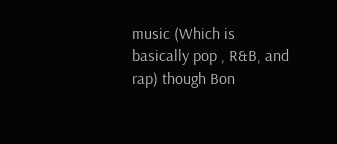music (Which is basically pop , R&B, and rap) though Bon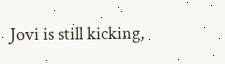Jovi is still kicking,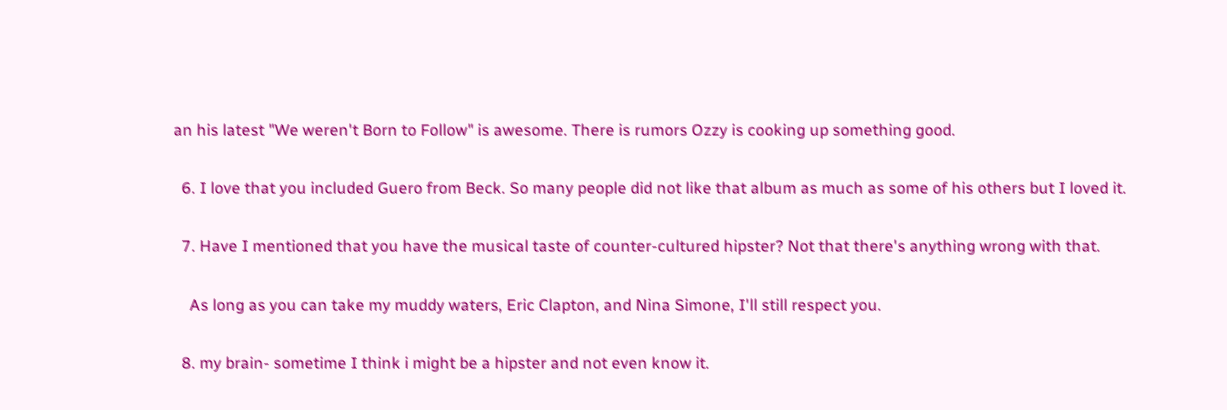an his latest "We weren't Born to Follow" is awesome. There is rumors Ozzy is cooking up something good.

  6. I love that you included Guero from Beck. So many people did not like that album as much as some of his others but I loved it.

  7. Have I mentioned that you have the musical taste of counter-cultured hipster? Not that there's anything wrong with that.

    As long as you can take my muddy waters, Eric Clapton, and Nina Simone, I'll still respect you.

  8. my brain- sometime I think i might be a hipster and not even know it.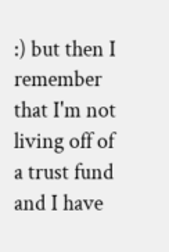:) but then I remember that I'm not living off of a trust fund and I have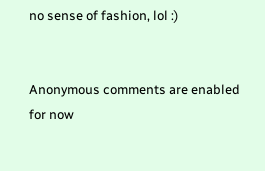no sense of fashion, lol :)


Anonymous comments are enabled for now